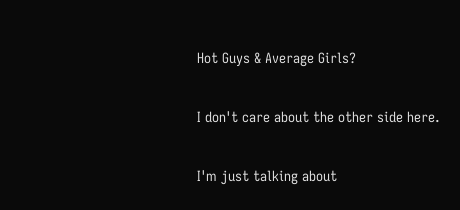Hot Guys & Average Girls?

I don't care about the other side here.

I'm just talking about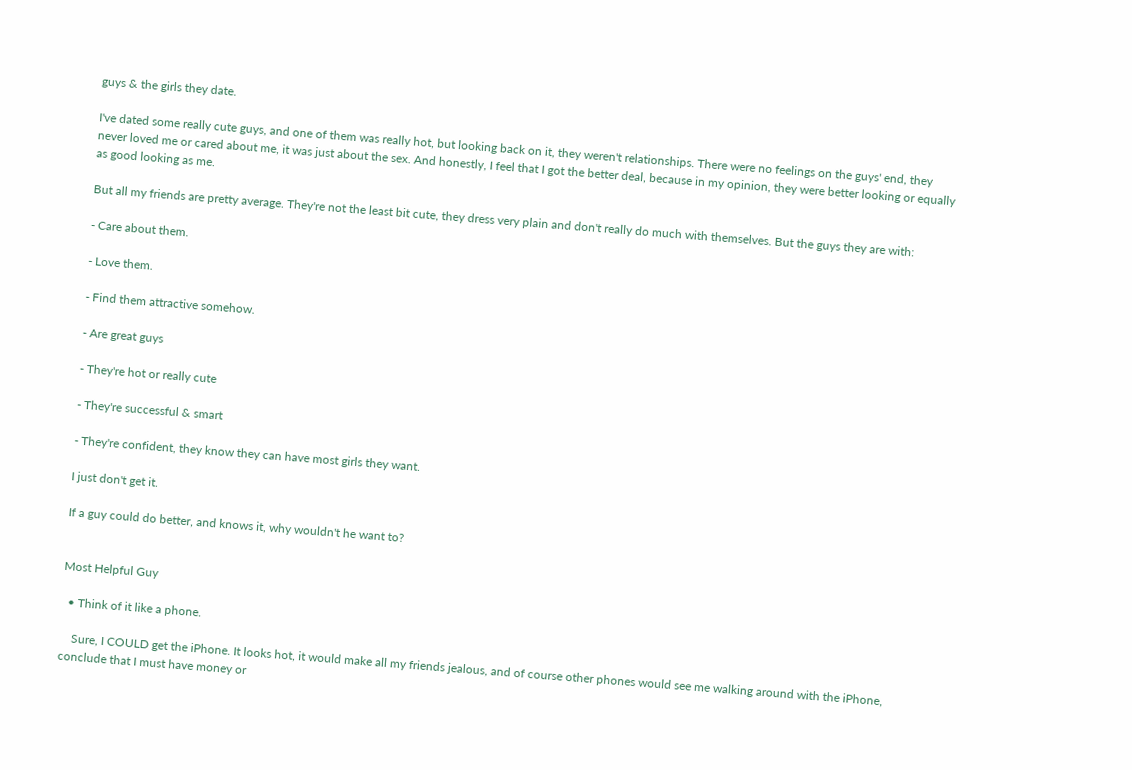guys & the girls they date.

I've dated some really cute guys, and one of them was really hot, but looking back on it, they weren't relationships. There were no feelings on the guys' end, they never loved me or cared about me, it was just about the sex. And honestly, I feel that I got the better deal, because in my opinion, they were better looking or equally as good looking as me.

But all my friends are pretty average. They're not the least bit cute, they dress very plain and don't really do much with themselves. But the guys they are with:

- Care about them.

- Love them.

- Find them attractive somehow.

- Are great guys

- They're hot or really cute

- They're successful & smart

- They're confident, they know they can have most girls they want.

I just don't get it.

If a guy could do better, and knows it, why wouldn't he want to?


Most Helpful Guy

  • Think of it like a phone.

    Sure, I COULD get the iPhone. It looks hot, it would make all my friends jealous, and of course other phones would see me walking around with the iPhone, conclude that I must have money or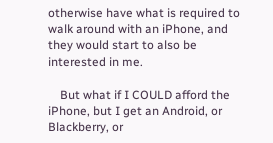otherwise have what is required to walk around with an iPhone, and they would start to also be interested in me.

    But what if I COULD afford the iPhone, but I get an Android, or Blackberry, or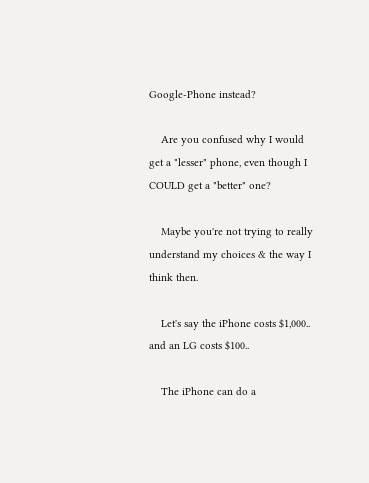Google-Phone instead?

    Are you confused why I would get a "lesser" phone, even though I COULD get a "better" one?

    Maybe you're not trying to really understand my choices & the way I think then.

    Let's say the iPhone costs $1,000.. and an LG costs $100..

    The iPhone can do a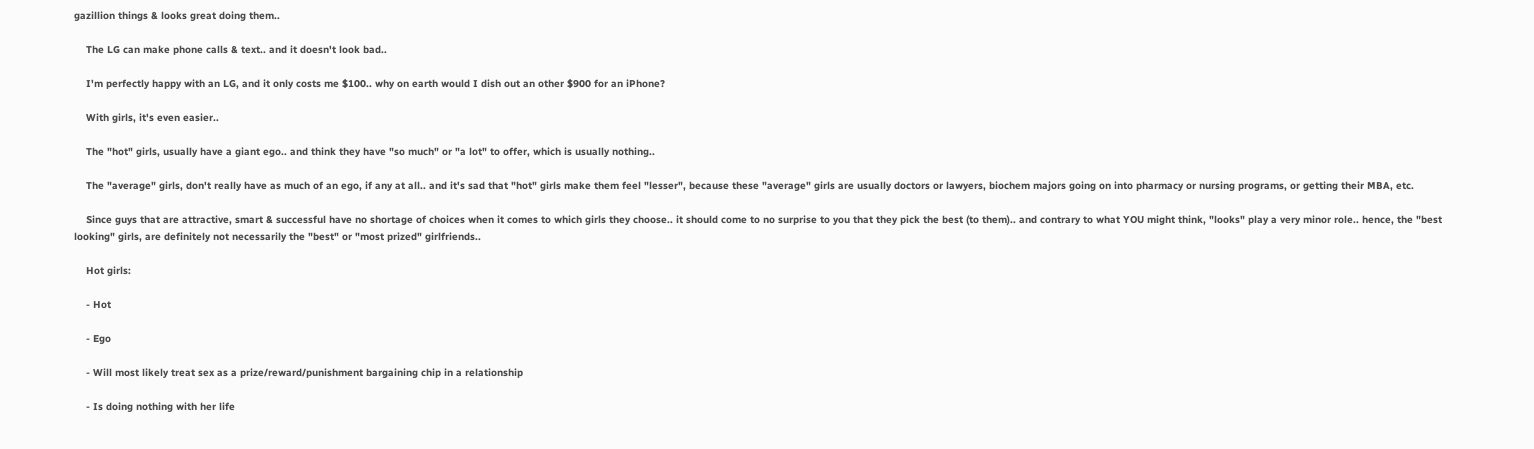gazillion things & looks great doing them..

    The LG can make phone calls & text.. and it doesn't look bad..

    I'm perfectly happy with an LG, and it only costs me $100.. why on earth would I dish out an other $900 for an iPhone?

    With girls, it's even easier..

    The "hot" girls, usually have a giant ego.. and think they have "so much" or "a lot" to offer, which is usually nothing..

    The "average" girls, don't really have as much of an ego, if any at all.. and it's sad that "hot" girls make them feel "lesser", because these "average" girls are usually doctors or lawyers, biochem majors going on into pharmacy or nursing programs, or getting their MBA, etc.

    Since guys that are attractive, smart & successful have no shortage of choices when it comes to which girls they choose.. it should come to no surprise to you that they pick the best (to them).. and contrary to what YOU might think, "looks" play a very minor role.. hence, the "best looking" girls, are definitely not necessarily the "best" or "most prized" girlfriends..

    Hot girls:

    - Hot

    - Ego

    - Will most likely treat sex as a prize/reward/punishment bargaining chip in a relationship

    - Is doing nothing with her life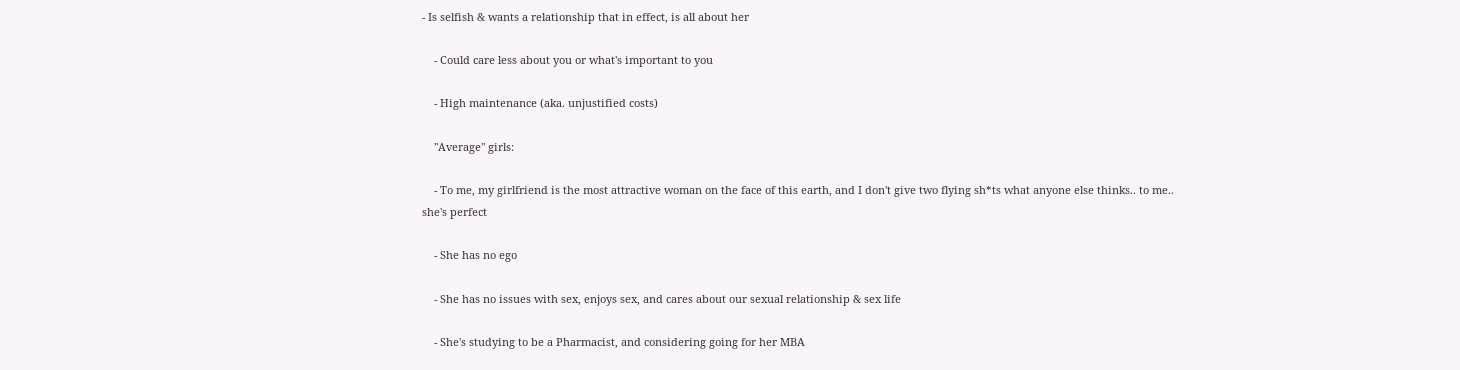- Is selfish & wants a relationship that in effect, is all about her

    - Could care less about you or what's important to you

    - High maintenance (aka. unjustified costs)

    "Average" girls:

    - To me, my girlfriend is the most attractive woman on the face of this earth, and I don't give two flying sh*ts what anyone else thinks.. to me.. she's perfect

    - She has no ego

    - She has no issues with sex, enjoys sex, and cares about our sexual relationship & sex life

    - She's studying to be a Pharmacist, and considering going for her MBA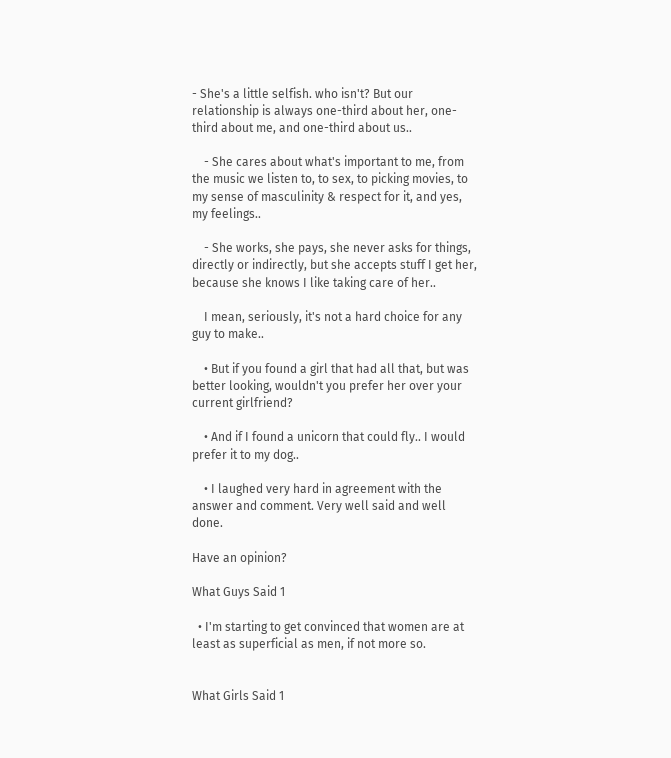- She's a little selfish. who isn't? But our relationship is always one-third about her, one-third about me, and one-third about us..

    - She cares about what's important to me, from the music we listen to, to sex, to picking movies, to my sense of masculinity & respect for it, and yes, my feelings..

    - She works, she pays, she never asks for things, directly or indirectly, but she accepts stuff I get her, because she knows I like taking care of her..

    I mean, seriously, it's not a hard choice for any guy to make..

    • But if you found a girl that had all that, but was better looking, wouldn't you prefer her over your current girlfriend?

    • And if I found a unicorn that could fly.. I would prefer it to my dog..

    • I laughed very hard in agreement with the answer and comment. Very well said and well done.

Have an opinion?

What Guys Said 1

  • I'm starting to get convinced that women are at least as superficial as men, if not more so.


What Girls Said 1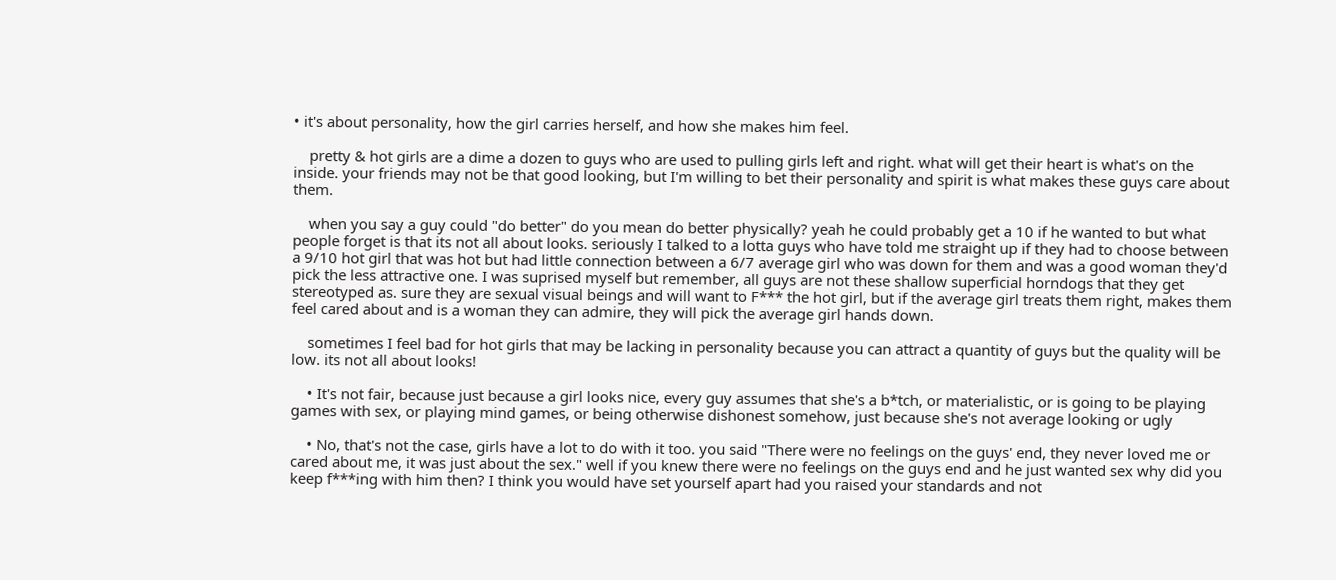• it's about personality, how the girl carries herself, and how she makes him feel.

    pretty & hot girls are a dime a dozen to guys who are used to pulling girls left and right. what will get their heart is what's on the inside. your friends may not be that good looking, but I'm willing to bet their personality and spirit is what makes these guys care about them.

    when you say a guy could "do better" do you mean do better physically? yeah he could probably get a 10 if he wanted to but what people forget is that its not all about looks. seriously I talked to a lotta guys who have told me straight up if they had to choose between a 9/10 hot girl that was hot but had little connection between a 6/7 average girl who was down for them and was a good woman they'd pick the less attractive one. I was suprised myself but remember, all guys are not these shallow superficial horndogs that they get stereotyped as. sure they are sexual visual beings and will want to F*** the hot girl, but if the average girl treats them right, makes them feel cared about and is a woman they can admire, they will pick the average girl hands down.

    sometimes I feel bad for hot girls that may be lacking in personality because you can attract a quantity of guys but the quality will be low. its not all about looks!

    • It's not fair, because just because a girl looks nice, every guy assumes that she's a b*tch, or materialistic, or is going to be playing games with sex, or playing mind games, or being otherwise dishonest somehow, just because she's not average looking or ugly

    • No, that's not the case, girls have a lot to do with it too. you said "There were no feelings on the guys' end, they never loved me or cared about me, it was just about the sex." well if you knew there were no feelings on the guys end and he just wanted sex why did you keep f***ing with him then? I think you would have set yourself apart had you raised your standards and not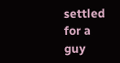settled for a guy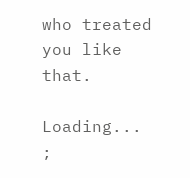who treated you like that.

Loading... ;